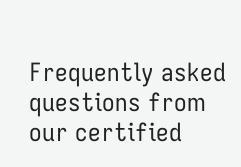Frequently asked questions from our certified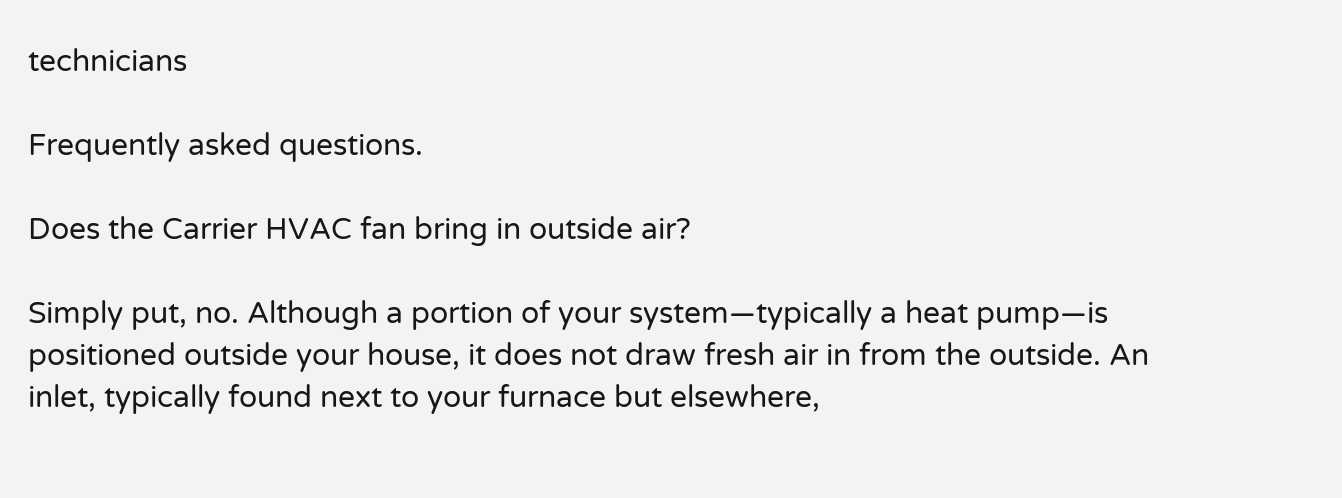technicians

Frequently asked questions.

Does the Carrier HVAC fan bring in outside air?

Simply put, no. Although a portion of your system—typically a heat pump—is positioned outside your house, it does not draw fresh air in from the outside. An inlet, typically found next to your furnace but elsewhere,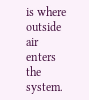is where outside air enters the system.